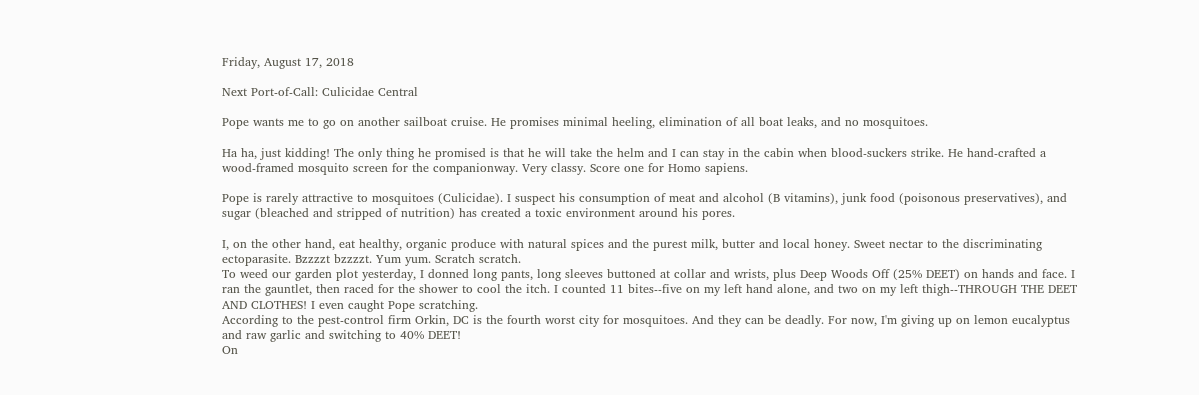Friday, August 17, 2018

Next Port-of-Call: Culicidae Central

Pope wants me to go on another sailboat cruise. He promises minimal heeling, elimination of all boat leaks, and no mosquitoes.

Ha ha, just kidding! The only thing he promised is that he will take the helm and I can stay in the cabin when blood-suckers strike. He hand-crafted a wood-framed mosquito screen for the companionway. Very classy. Score one for Homo sapiens.

Pope is rarely attractive to mosquitoes (Culicidae). I suspect his consumption of meat and alcohol (B vitamins), junk food (poisonous preservatives), and sugar (bleached and stripped of nutrition) has created a toxic environment around his pores.

I, on the other hand, eat healthy, organic produce with natural spices and the purest milk, butter and local honey. Sweet nectar to the discriminating ectoparasite. Bzzzzt bzzzzt. Yum yum. Scratch scratch.
To weed our garden plot yesterday, I donned long pants, long sleeves buttoned at collar and wrists, plus Deep Woods Off (25% DEET) on hands and face. I ran the gauntlet, then raced for the shower to cool the itch. I counted 11 bites--five on my left hand alone, and two on my left thigh--THROUGH THE DEET AND CLOTHES! I even caught Pope scratching.
According to the pest-control firm Orkin, DC is the fourth worst city for mosquitoes. And they can be deadly. For now, I'm giving up on lemon eucalyptus and raw garlic and switching to 40% DEET!
On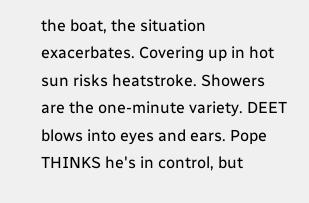the boat, the situation exacerbates. Covering up in hot sun risks heatstroke. Showers are the one-minute variety. DEET blows into eyes and ears. Pope THINKS he's in control, but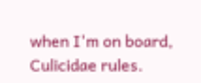when I'm on board, Culicidae rules.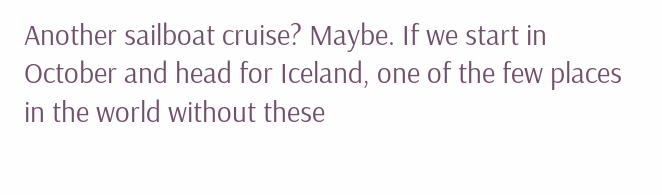Another sailboat cruise? Maybe. If we start in October and head for Iceland, one of the few places in the world without these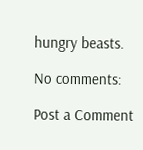hungry beasts.

No comments:

Post a Comment